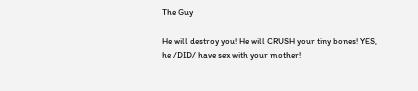The Guy

He will destroy you! He will CRUSH your tiny bones! YES, he /DID/ have sex with your mother!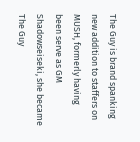The Guy is brand spanking new addition to staffers on MUSH, formerly having been serve as GM Shadowseiseki, she became The Guy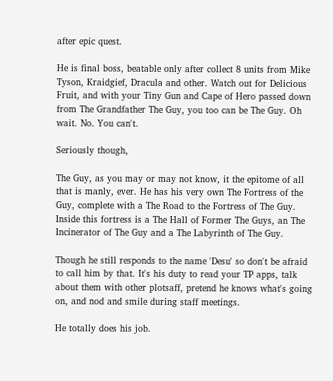after epic quest.

He is final boss, beatable only after collect 8 units from Mike Tyson, Kraidgief, Dracula and other. Watch out for Delicious Fruit, and with your Tiny Gun and Cape of Hero passed down from The Grandfather The Guy, you too can be The Guy. Oh wait. No. You can't.

Seriously though,

The Guy, as you may or may not know, it the epitome of all that is manly, ever. He has his very own The Fortress of the Guy, complete with a The Road to the Fortress of The Guy. Inside this fortress is a The Hall of Former The Guys, an The Incinerator of The Guy and a The Labyrinth of The Guy.

Though he still responds to the name 'Desu' so don't be afraid to call him by that. It's his duty to read your TP apps, talk about them with other plotsaff, pretend he knows what's going on, and nod and smile during staff meetings.

He totally does his job.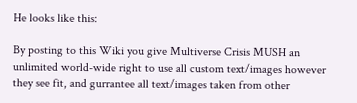He looks like this:

By posting to this Wiki you give Multiverse Crisis MUSH an unlimited world-wide right to use all custom text/images however they see fit, and gurrantee all text/images taken from other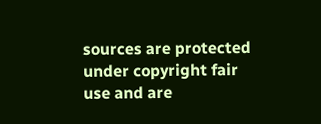sources are protected under copyright fair use and are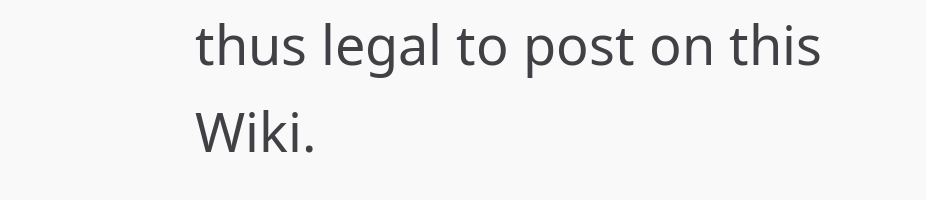thus legal to post on this Wiki.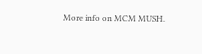More info on MCM MUSH.